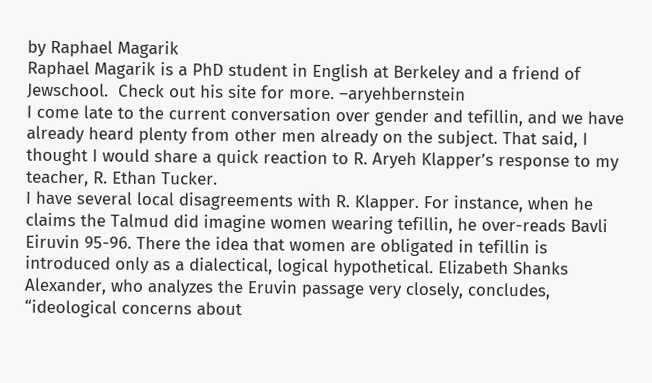by Raphael Magarik
Raphael Magarik is a PhD student in English at Berkeley and a friend of Jewschool.  Check out his site for more. –aryehbernstein
I come late to the current conversation over gender and tefillin, and we have already heard plenty from other men already on the subject. That said, I thought I would share a quick reaction to R. Aryeh Klapper’s response to my teacher, R. Ethan Tucker.
I have several local disagreements with R. Klapper. For instance, when he claims the Talmud did imagine women wearing tefillin, he over-reads Bavli Eiruvin 95-96. There the idea that women are obligated in tefillin is introduced only as a dialectical, logical hypothetical. Elizabeth Shanks Alexander, who analyzes the Eruvin passage very closely, concludes, “ideological concerns about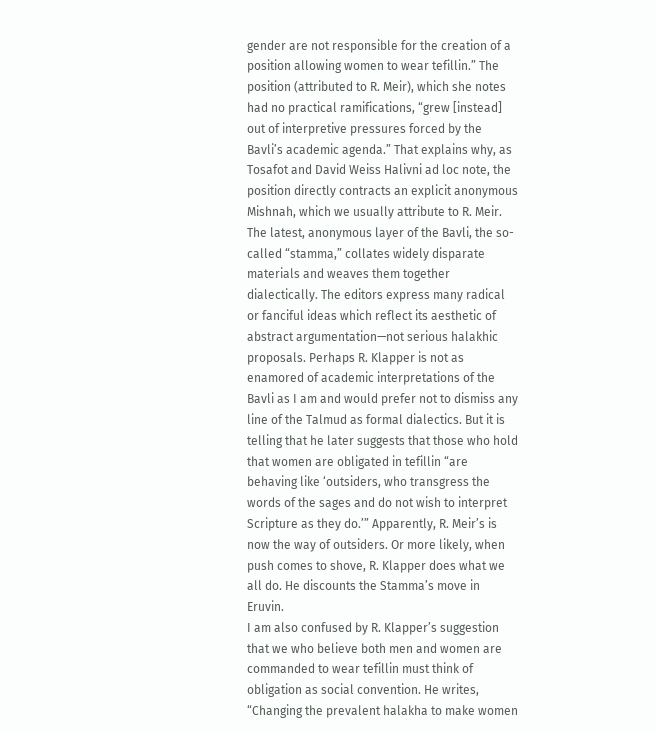gender are not responsible for the creation of a position allowing women to wear tefillin.” The position (attributed to R. Meir), which she notes had no practical ramifications, “grew [instead] out of interpretive pressures forced by the Bavli’s academic agenda.” That explains why, as Tosafot and David Weiss Halivni ad loc note, the position directly contracts an explicit anonymous Mishnah, which we usually attribute to R. Meir.
The latest, anonymous layer of the Bavli, the so-called “stamma,” collates widely disparate materials and weaves them together dialectically. The editors express many radical or fanciful ideas which reflect its aesthetic of abstract argumentation—not serious halakhic proposals. Perhaps R. Klapper is not as enamored of academic interpretations of the Bavli as I am and would prefer not to dismiss any line of the Talmud as formal dialectics. But it is telling that he later suggests that those who hold that women are obligated in tefillin “are behaving like ‘outsiders, who transgress the words of the sages and do not wish to interpret Scripture as they do.’” Apparently, R. Meir’s is now the way of outsiders. Or more likely, when push comes to shove, R. Klapper does what we all do. He discounts the Stamma’s move in Eruvin.
I am also confused by R. Klapper’s suggestion that we who believe both men and women are commanded to wear tefillin must think of obligation as social convention. He writes, “Changing the prevalent halakha to make women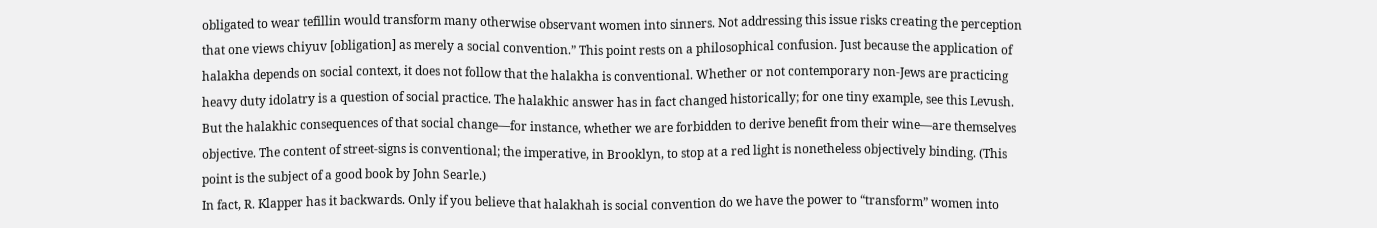obligated to wear tefillin would transform many otherwise observant women into sinners. Not addressing this issue risks creating the perception that one views chiyuv [obligation] as merely a social convention.” This point rests on a philosophical confusion. Just because the application of halakha depends on social context, it does not follow that the halakha is conventional. Whether or not contemporary non-Jews are practicing heavy duty idolatry is a question of social practice. The halakhic answer has in fact changed historically; for one tiny example, see this Levush. But the halakhic consequences of that social change—for instance, whether we are forbidden to derive benefit from their wine—are themselves objective. The content of street-signs is conventional; the imperative, in Brooklyn, to stop at a red light is nonetheless objectively binding. (This point is the subject of a good book by John Searle.)
In fact, R. Klapper has it backwards. Only if you believe that halakhah is social convention do we have the power to “transform” women into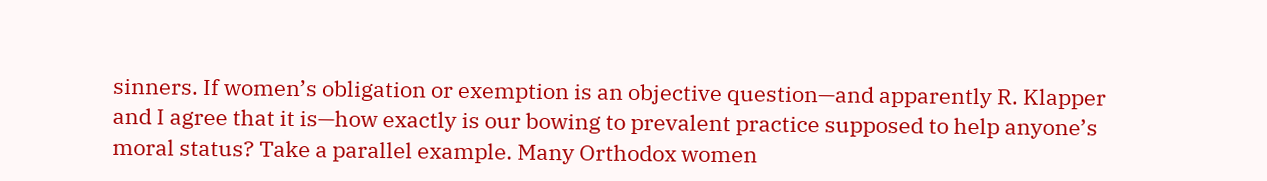sinners. If women’s obligation or exemption is an objective question—and apparently R. Klapper and I agree that it is—how exactly is our bowing to prevalent practice supposed to help anyone’s moral status? Take a parallel example. Many Orthodox women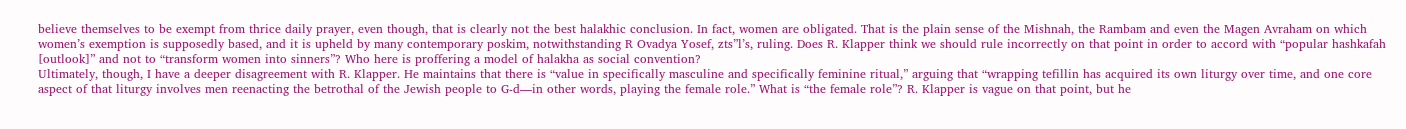believe themselves to be exempt from thrice daily prayer, even though, that is clearly not the best halakhic conclusion. In fact, women are obligated. That is the plain sense of the Mishnah, the Rambam and even the Magen Avraham on which women’s exemption is supposedly based, and it is upheld by many contemporary poskim, notwithstanding R Ovadya Yosef, zts”l’s, ruling. Does R. Klapper think we should rule incorrectly on that point in order to accord with “popular hashkafah [outlook]” and not to “transform women into sinners”? Who here is proffering a model of halakha as social convention?
Ultimately, though, I have a deeper disagreement with R. Klapper. He maintains that there is “value in specifically masculine and specifically feminine ritual,” arguing that “wrapping tefillin has acquired its own liturgy over time, and one core aspect of that liturgy involves men reenacting the betrothal of the Jewish people to G-d—in other words, playing the female role.” What is “the female role”? R. Klapper is vague on that point, but he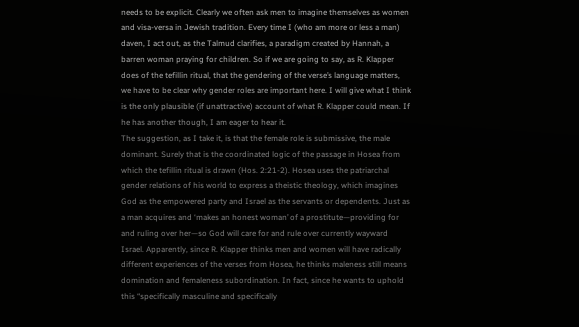needs to be explicit. Clearly we often ask men to imagine themselves as women and visa-versa in Jewish tradition. Every time I (who am more or less a man) daven, I act out, as the Talmud clarifies, a paradigm created by Hannah, a barren woman praying for children. So if we are going to say, as R. Klapper does of the tefillin ritual, that the gendering of the verse’s language matters, we have to be clear why gender roles are important here. I will give what I think is the only plausible (if unattractive) account of what R. Klapper could mean. If he has another though, I am eager to hear it.
The suggestion, as I take it, is that the female role is submissive, the male dominant. Surely that is the coordinated logic of the passage in Hosea from which the tefillin ritual is drawn (Hos. 2:21-2). Hosea uses the patriarchal gender relations of his world to express a theistic theology, which imagines God as the empowered party and Israel as the servants or dependents. Just as a man acquires and ‘makes an honest woman’ of a prostitute—providing for and ruling over her—so God will care for and rule over currently wayward Israel. Apparently, since R. Klapper thinks men and women will have radically different experiences of the verses from Hosea, he thinks maleness still means domination and femaleness subordination. In fact, since he wants to uphold this “specifically masculine and specifically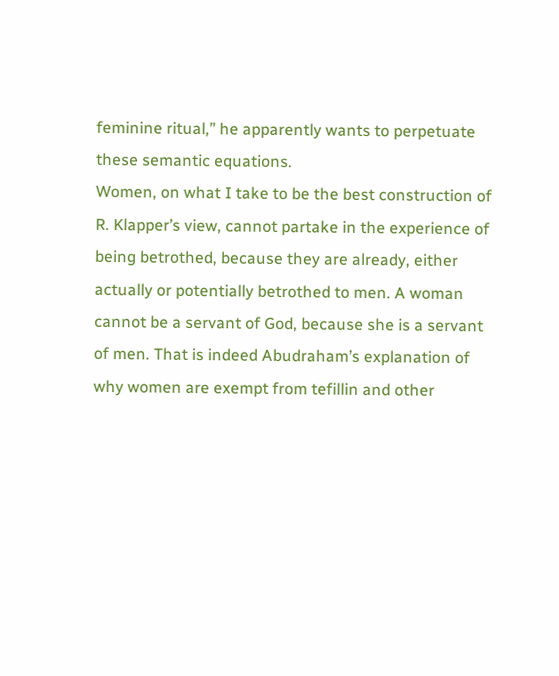feminine ritual,” he apparently wants to perpetuate these semantic equations.
Women, on what I take to be the best construction of R. Klapper’s view, cannot partake in the experience of being betrothed, because they are already, either actually or potentially betrothed to men. A woman cannot be a servant of God, because she is a servant of men. That is indeed Abudraham’s explanation of why women are exempt from tefillin and other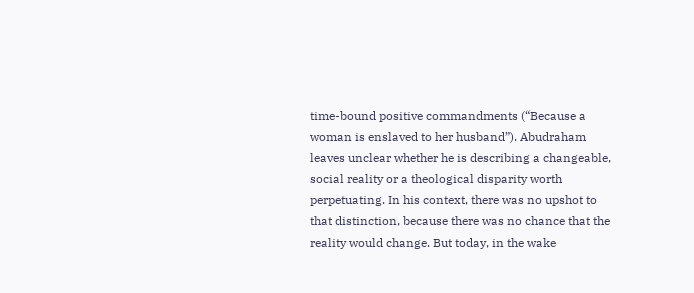time-bound positive commandments (“Because a woman is enslaved to her husband”). Abudraham leaves unclear whether he is describing a changeable, social reality or a theological disparity worth perpetuating. In his context, there was no upshot to that distinction, because there was no chance that the reality would change. But today, in the wake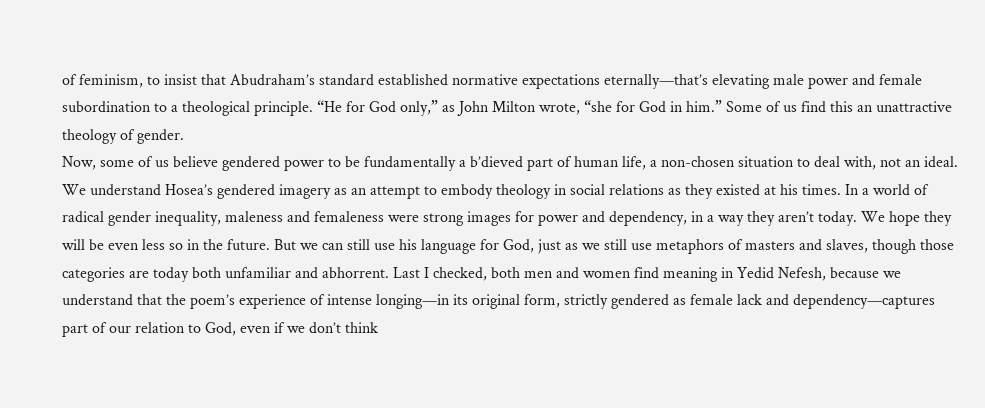of feminism, to insist that Abudraham’s standard established normative expectations eternally—that’s elevating male power and female subordination to a theological principle. “He for God only,” as John Milton wrote, “she for God in him.” Some of us find this an unattractive theology of gender.
Now, some of us believe gendered power to be fundamentally a b’dieved part of human life, a non-chosen situation to deal with, not an ideal. We understand Hosea’s gendered imagery as an attempt to embody theology in social relations as they existed at his times. In a world of radical gender inequality, maleness and femaleness were strong images for power and dependency, in a way they aren’t today. We hope they will be even less so in the future. But we can still use his language for God, just as we still use metaphors of masters and slaves, though those categories are today both unfamiliar and abhorrent. Last I checked, both men and women find meaning in Yedid Nefesh, because we understand that the poem’s experience of intense longing—in its original form, strictly gendered as female lack and dependency—captures part of our relation to God, even if we don’t think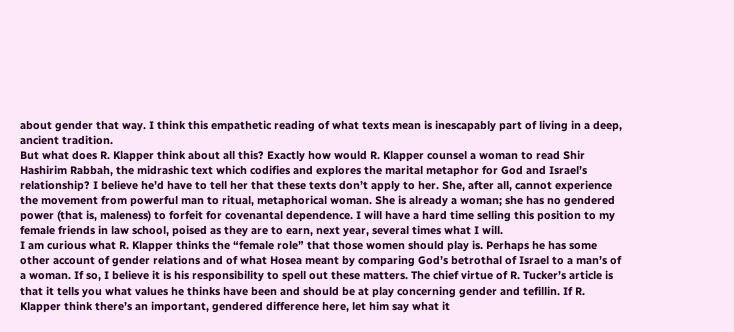about gender that way. I think this empathetic reading of what texts mean is inescapably part of living in a deep, ancient tradition.
But what does R. Klapper think about all this? Exactly how would R. Klapper counsel a woman to read Shir Hashirim Rabbah, the midrashic text which codifies and explores the marital metaphor for God and Israel’s relationship? I believe he’d have to tell her that these texts don’t apply to her. She, after all, cannot experience the movement from powerful man to ritual, metaphorical woman. She is already a woman; she has no gendered power (that is, maleness) to forfeit for covenantal dependence. I will have a hard time selling this position to my female friends in law school, poised as they are to earn, next year, several times what I will.
I am curious what R. Klapper thinks the “female role” that those women should play is. Perhaps he has some other account of gender relations and of what Hosea meant by comparing God’s betrothal of Israel to a man’s of a woman. If so, I believe it is his responsibility to spell out these matters. The chief virtue of R. Tucker’s article is that it tells you what values he thinks have been and should be at play concerning gender and tefillin. If R. Klapper think there’s an important, gendered difference here, let him say what it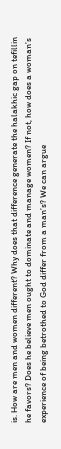is. How are men and women different? Why does that difference generate the halakhic gap on tefillin he favors? Does he believe men ought to dominate and manage women? If not, how does a woman’s experience of being betrothed to God differ from a man’s? We can argue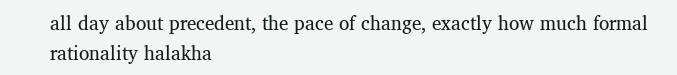all day about precedent, the pace of change, exactly how much formal rationality halakha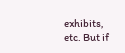exhibits, etc. But if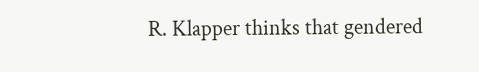R. Klapper thinks that gendered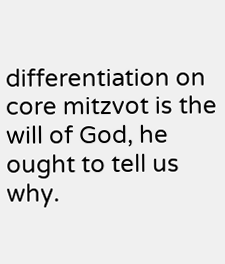differentiation on core mitzvot is the will of God, he ought to tell us why.